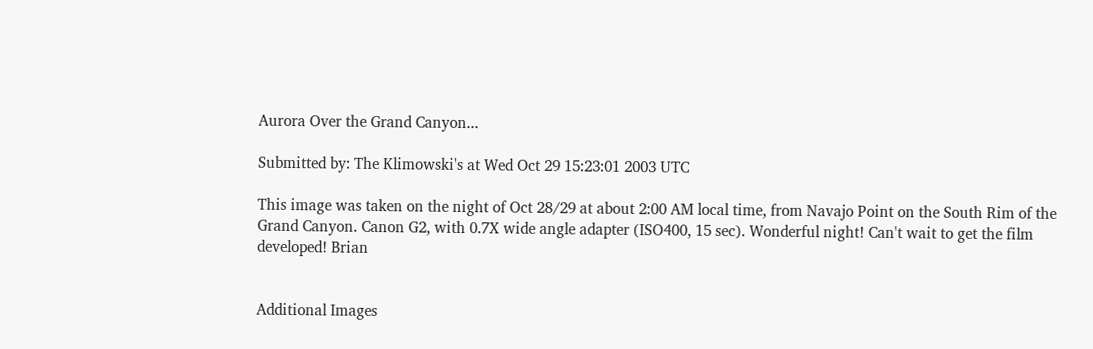Aurora Over the Grand Canyon...

Submitted by: The Klimowski's at Wed Oct 29 15:23:01 2003 UTC

This image was taken on the night of Oct 28/29 at about 2:00 AM local time, from Navajo Point on the South Rim of the Grand Canyon. Canon G2, with 0.7X wide angle adapter (ISO400, 15 sec). Wonderful night! Can't wait to get the film developed! Brian


Additional Images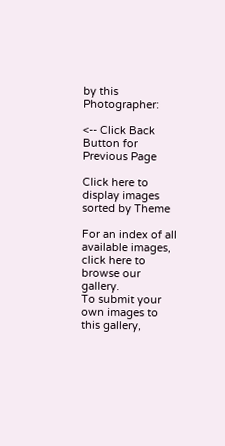by this Photographer:

<-- Click Back Button for Previous Page

Click here to display images sorted by Theme

For an index of all available images, click here to browse our gallery.
To submit your own images to this gallery,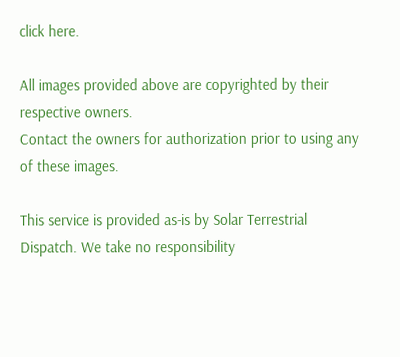click here.

All images provided above are copyrighted by their respective owners.
Contact the owners for authorization prior to using any of these images.

This service is provided as-is by Solar Terrestrial Dispatch. We take no responsibility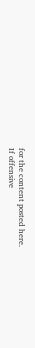for the content posted here.
If offensive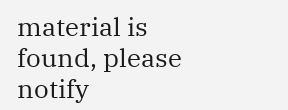material is found, please notify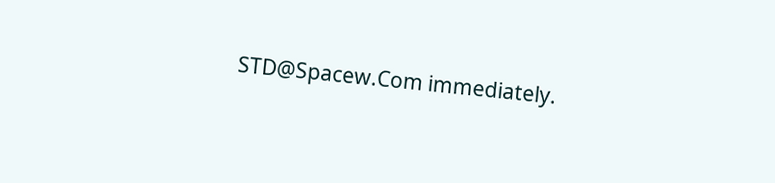STD@Spacew.Com immediately.